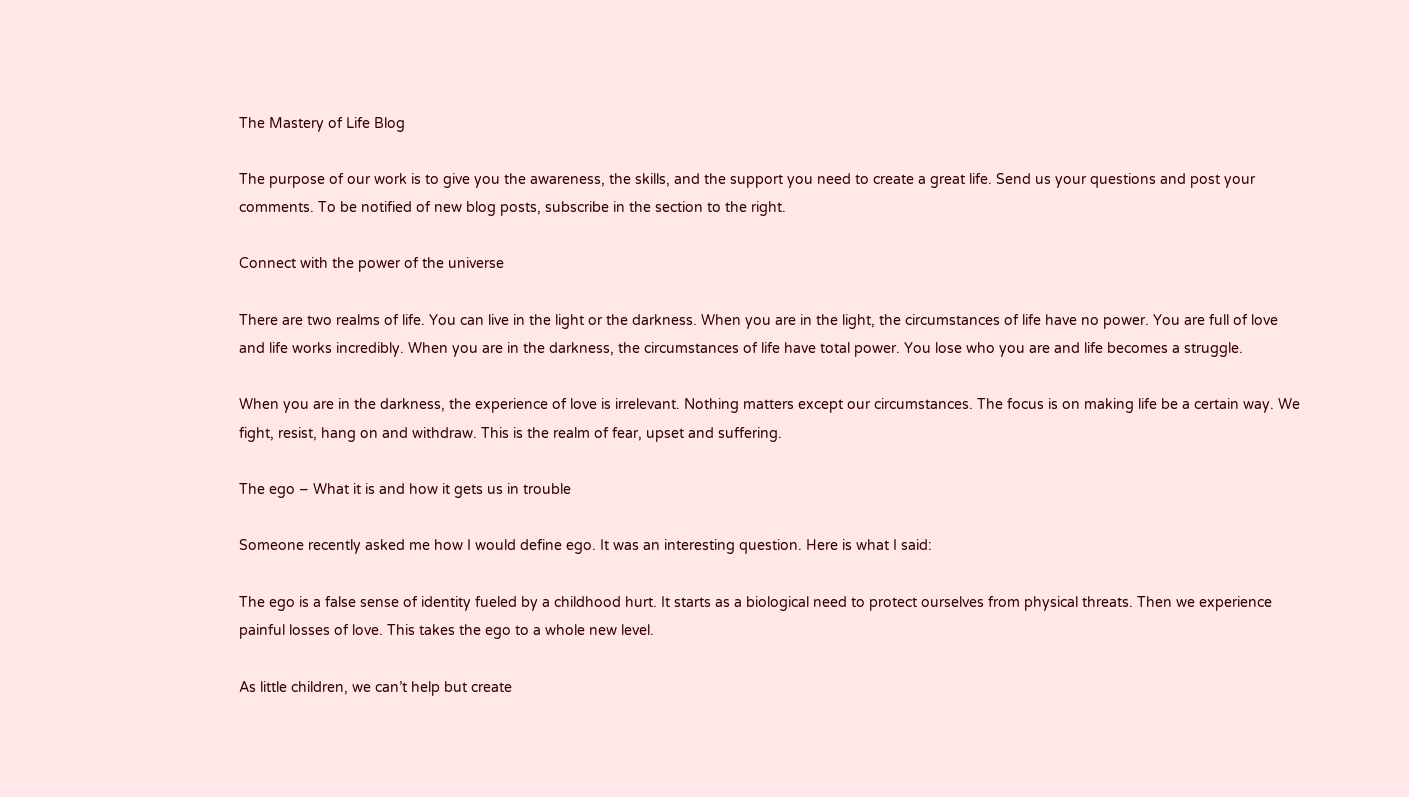The Mastery of Life Blog

The purpose of our work is to give you the awareness, the skills, and the support you need to create a great life. Send us your questions and post your comments. To be notified of new blog posts, subscribe in the section to the right.

Connect with the power of the universe

There are two realms of life. You can live in the light or the darkness. When you are in the light, the circumstances of life have no power. You are full of love and life works incredibly. When you are in the darkness, the circumstances of life have total power. You lose who you are and life becomes a struggle.

When you are in the darkness, the experience of love is irrelevant. Nothing matters except our circumstances. The focus is on making life be a certain way. We fight, resist, hang on and withdraw. This is the realm of fear, upset and suffering.

The ego – What it is and how it gets us in trouble

Someone recently asked me how I would define ego. It was an interesting question. Here is what I said:

The ego is a false sense of identity fueled by a childhood hurt. It starts as a biological need to protect ourselves from physical threats. Then we experience painful losses of love. This takes the ego to a whole new level.

As little children, we can’t help but create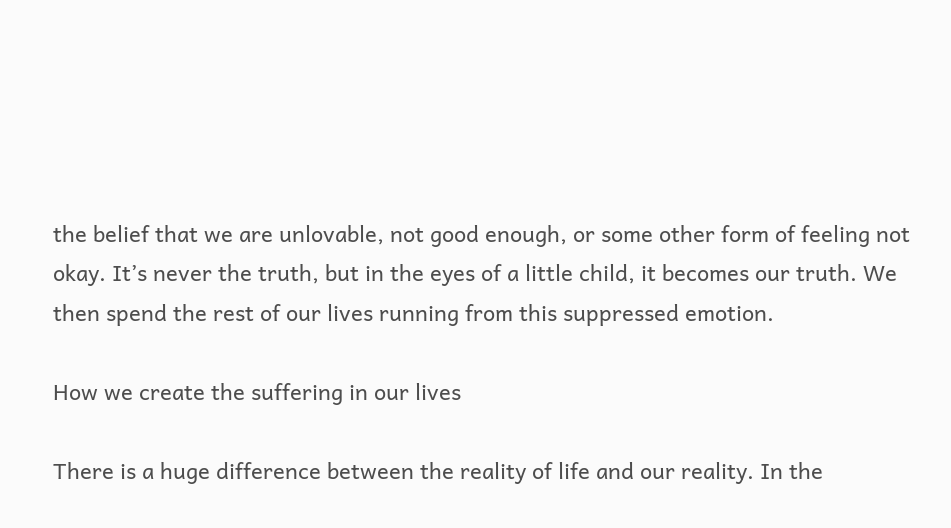the belief that we are unlovable, not good enough, or some other form of feeling not okay. It’s never the truth, but in the eyes of a little child, it becomes our truth. We then spend the rest of our lives running from this suppressed emotion.

How we create the suffering in our lives

There is a huge difference between the reality of life and our reality. In the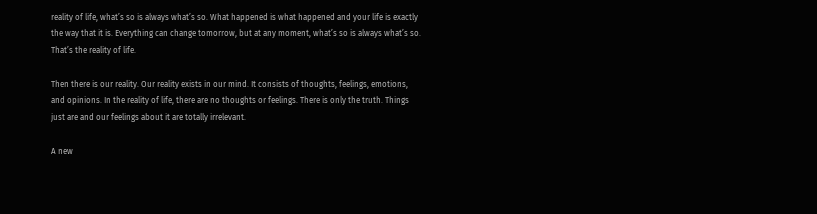reality of life, what’s so is always what’s so. What happened is what happened and your life is exactly the way that it is. Everything can change tomorrow, but at any moment, what’s so is always what’s so. That’s the reality of life.

Then there is our reality. Our reality exists in our mind. It consists of thoughts, feelings, emotions, and opinions. In the reality of life, there are no thoughts or feelings. There is only the truth. Things just are and our feelings about it are totally irrelevant.

A new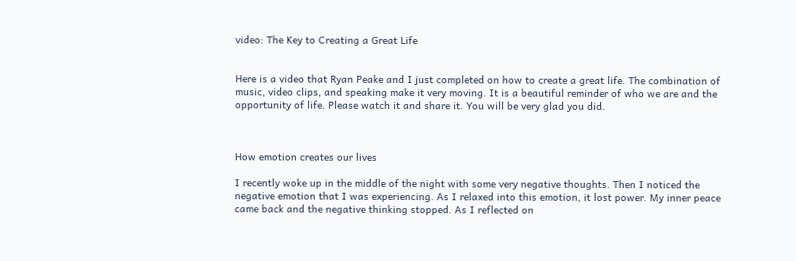video: The Key to Creating a Great Life


Here is a video that Ryan Peake and I just completed on how to create a great life. The combination of music, video clips, and speaking make it very moving. It is a beautiful reminder of who we are and the opportunity of life. Please watch it and share it. You will be very glad you did.



How emotion creates our lives

I recently woke up in the middle of the night with some very negative thoughts. Then I noticed the negative emotion that I was experiencing. As I relaxed into this emotion, it lost power. My inner peace came back and the negative thinking stopped. As I reflected on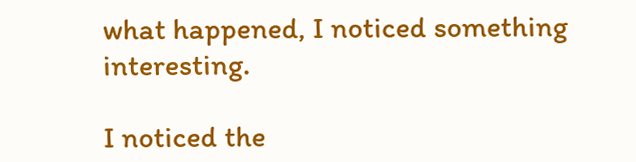what happened, I noticed something interesting.

I noticed the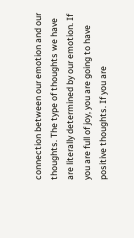connection between our emotion and our thoughts. The type of thoughts we have are literally determined by our emotion. If you are full of joy, you are going to have positive thoughts. If you are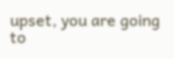upset, you are going to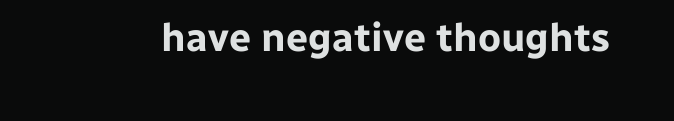have negative thoughts